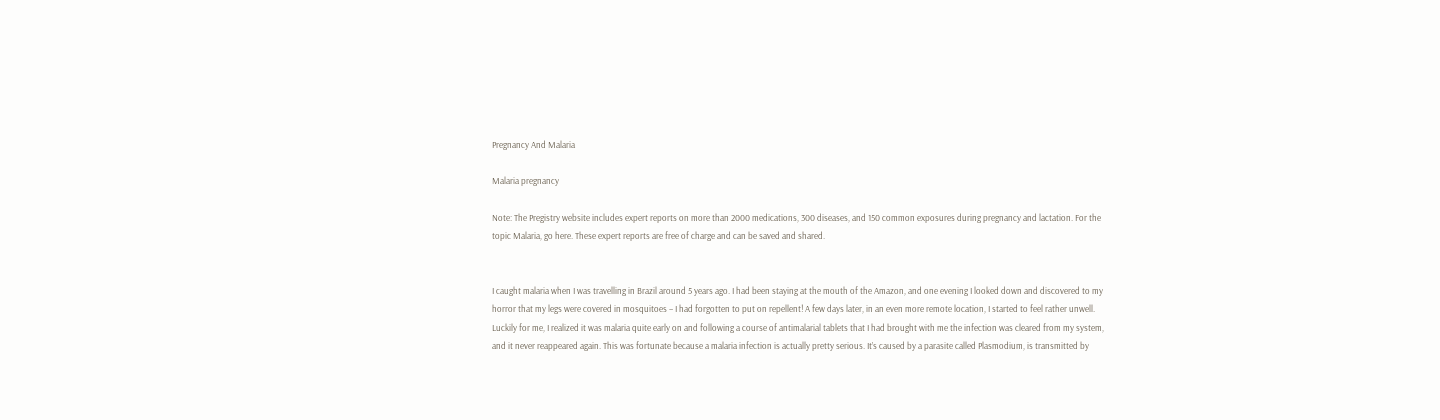Pregnancy And Malaria

Malaria pregnancy

Note: The Pregistry website includes expert reports on more than 2000 medications, 300 diseases, and 150 common exposures during pregnancy and lactation. For the topic Malaria, go here. These expert reports are free of charge and can be saved and shared.


I caught malaria when I was travelling in Brazil around 5 years ago. I had been staying at the mouth of the Amazon, and one evening I looked down and discovered to my horror that my legs were covered in mosquitoes – I had forgotten to put on repellent! A few days later, in an even more remote location, I started to feel rather unwell. Luckily for me, I realized it was malaria quite early on and following a course of antimalarial tablets that I had brought with me the infection was cleared from my system, and it never reappeared again. This was fortunate because a malaria infection is actually pretty serious. It’s caused by a parasite called Plasmodium, is transmitted by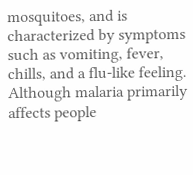mosquitoes, and is characterized by symptoms such as vomiting, fever, chills, and a flu-like feeling. Although malaria primarily affects people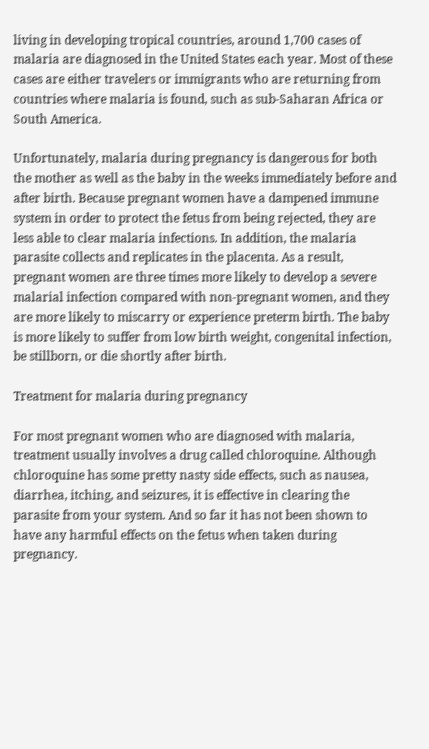living in developing tropical countries, around 1,700 cases of malaria are diagnosed in the United States each year. Most of these cases are either travelers or immigrants who are returning from countries where malaria is found, such as sub-Saharan Africa or South America.

Unfortunately, malaria during pregnancy is dangerous for both the mother as well as the baby in the weeks immediately before and after birth. Because pregnant women have a dampened immune system in order to protect the fetus from being rejected, they are less able to clear malaria infections. In addition, the malaria parasite collects and replicates in the placenta. As a result, pregnant women are three times more likely to develop a severe malarial infection compared with non-pregnant women, and they are more likely to miscarry or experience preterm birth. The baby is more likely to suffer from low birth weight, congenital infection, be stillborn, or die shortly after birth.

Treatment for malaria during pregnancy

For most pregnant women who are diagnosed with malaria, treatment usually involves a drug called chloroquine. Although chloroquine has some pretty nasty side effects, such as nausea, diarrhea, itching, and seizures, it is effective in clearing the parasite from your system. And so far it has not been shown to have any harmful effects on the fetus when taken during pregnancy.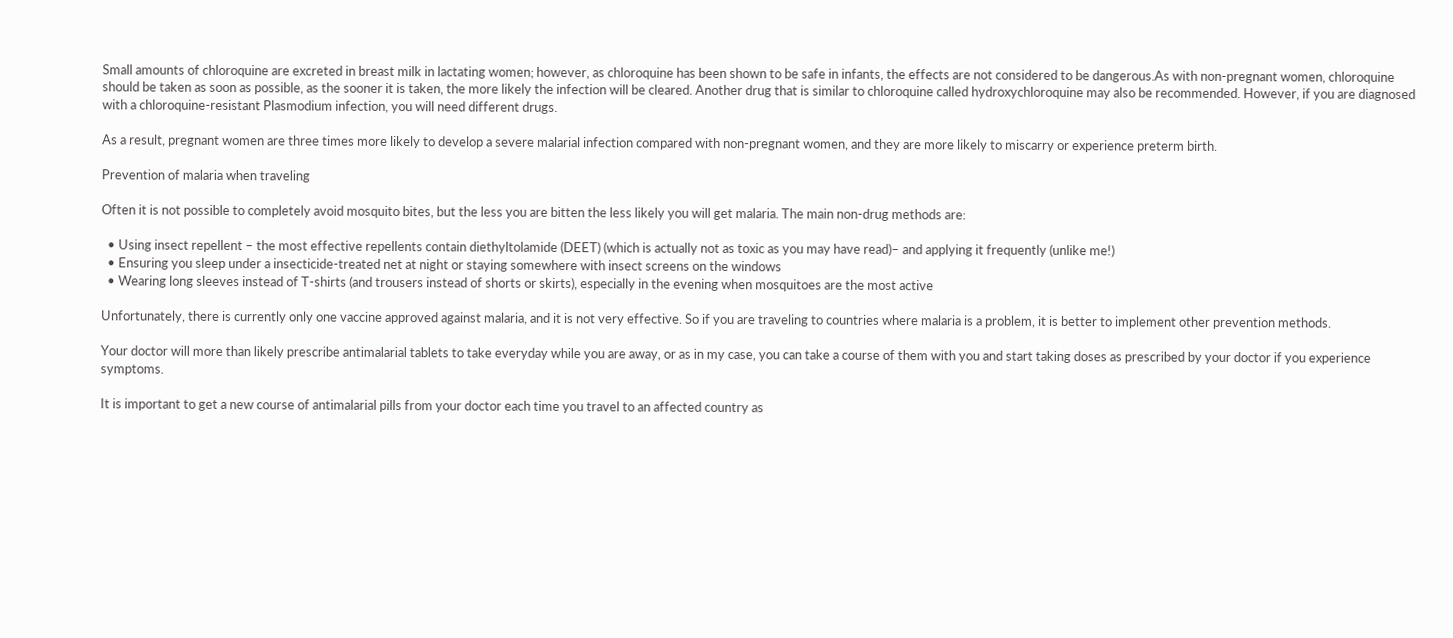Small amounts of chloroquine are excreted in breast milk in lactating women; however, as chloroquine has been shown to be safe in infants, the effects are not considered to be dangerous.As with non-pregnant women, chloroquine should be taken as soon as possible, as the sooner it is taken, the more likely the infection will be cleared. Another drug that is similar to chloroquine called hydroxychloroquine may also be recommended. However, if you are diagnosed with a chloroquine-resistant Plasmodium infection, you will need different drugs.

As a result, pregnant women are three times more likely to develop a severe malarial infection compared with non-pregnant women, and they are more likely to miscarry or experience preterm birth.

Prevention of malaria when traveling

Often it is not possible to completely avoid mosquito bites, but the less you are bitten the less likely you will get malaria. The main non-drug methods are:

  • Using insect repellent – the most effective repellents contain diethyltolamide (DEET) (which is actually not as toxic as you may have read)– and applying it frequently (unlike me!)
  • Ensuring you sleep under a insecticide-treated net at night or staying somewhere with insect screens on the windows
  • Wearing long sleeves instead of T-shirts (and trousers instead of shorts or skirts), especially in the evening when mosquitoes are the most active

Unfortunately, there is currently only one vaccine approved against malaria, and it is not very effective. So if you are traveling to countries where malaria is a problem, it is better to implement other prevention methods.

Your doctor will more than likely prescribe antimalarial tablets to take everyday while you are away, or as in my case, you can take a course of them with you and start taking doses as prescribed by your doctor if you experience symptoms.

It is important to get a new course of antimalarial pills from your doctor each time you travel to an affected country as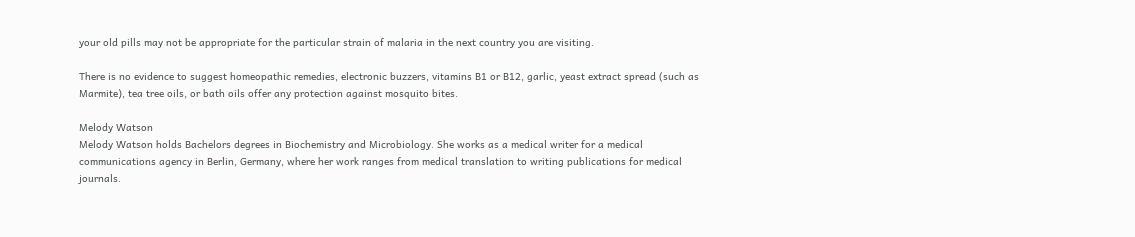your old pills may not be appropriate for the particular strain of malaria in the next country you are visiting.

There is no evidence to suggest homeopathic remedies, electronic buzzers, vitamins B1 or B12, garlic, yeast extract spread (such as Marmite), tea tree oils, or bath oils offer any protection against mosquito bites.

Melody Watson
Melody Watson holds Bachelors degrees in Biochemistry and Microbiology. She works as a medical writer for a medical communications agency in Berlin, Germany, where her work ranges from medical translation to writing publications for medical journals.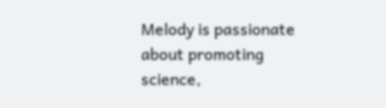Melody is passionate about promoting science,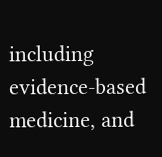including evidence-based medicine, and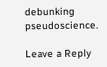debunking pseudoscience.

Leave a Reply